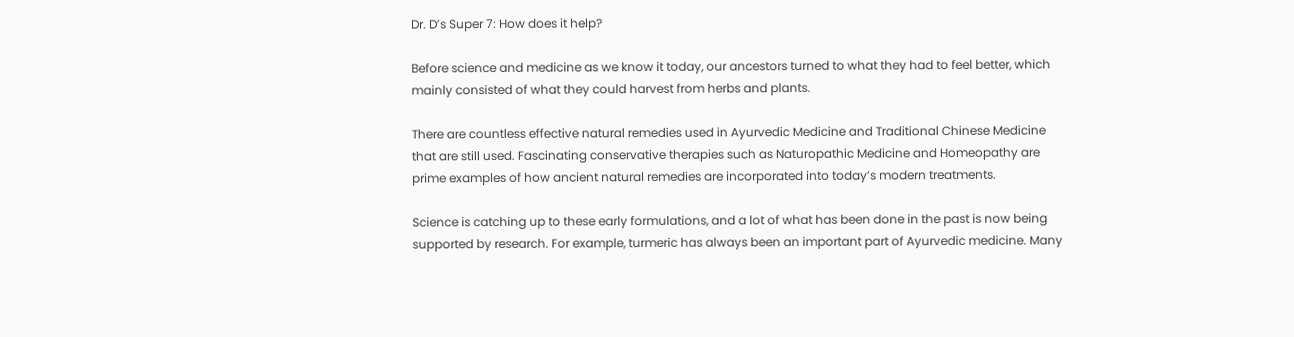Dr. D’s Super 7: How does it help?

Before science and medicine as we know it today, our ancestors turned to what they had to feel better, which mainly consisted of what they could harvest from herbs and plants.

There are countless effective natural remedies used in Ayurvedic Medicine and Traditional Chinese Medicine that are still used. Fascinating conservative therapies such as Naturopathic Medicine and Homeopathy are prime examples of how ancient natural remedies are incorporated into today’s modern treatments.

Science is catching up to these early formulations, and a lot of what has been done in the past is now being supported by research. For example, turmeric has always been an important part of Ayurvedic medicine. Many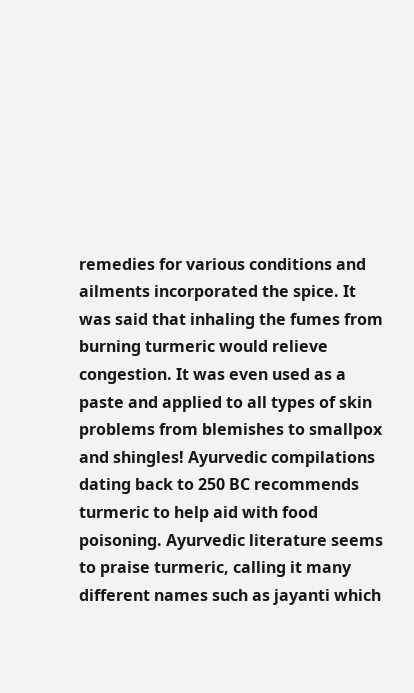remedies for various conditions and ailments incorporated the spice. It was said that inhaling the fumes from burning turmeric would relieve congestion. It was even used as a paste and applied to all types of skin problems from blemishes to smallpox and shingles! Ayurvedic compilations dating back to 250 BC recommends turmeric to help aid with food poisoning. Ayurvedic literature seems to praise turmeric, calling it many different names such as jayanti which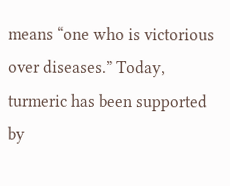means “one who is victorious over diseases.” Today, turmeric has been supported by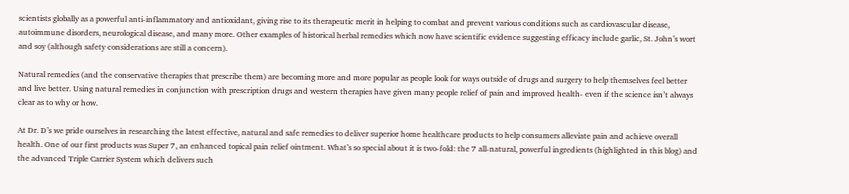scientists globally as a powerful anti-inflammatory and antioxidant, giving rise to its therapeutic merit in helping to combat and prevent various conditions such as cardiovascular disease, autoimmune disorders, neurological disease, and many more. Other examples of historical herbal remedies which now have scientific evidence suggesting efficacy include garlic, St. John’s wort and soy (although safety considerations are still a concern).

Natural remedies (and the conservative therapies that prescribe them) are becoming more and more popular as people look for ways outside of drugs and surgery to help themselves feel better and live better. Using natural remedies in conjunction with prescription drugs and western therapies have given many people relief of pain and improved health- even if the science isn’t always clear as to why or how.

At Dr. D’s we pride ourselves in researching the latest effective, natural and safe remedies to deliver superior home healthcare products to help consumers alleviate pain and achieve overall health. One of our first products was Super 7, an enhanced topical pain relief ointment. What’s so special about it is two-fold: the 7 all-natural, powerful ingredients (highlighted in this blog) and the advanced Triple Carrier System which delivers such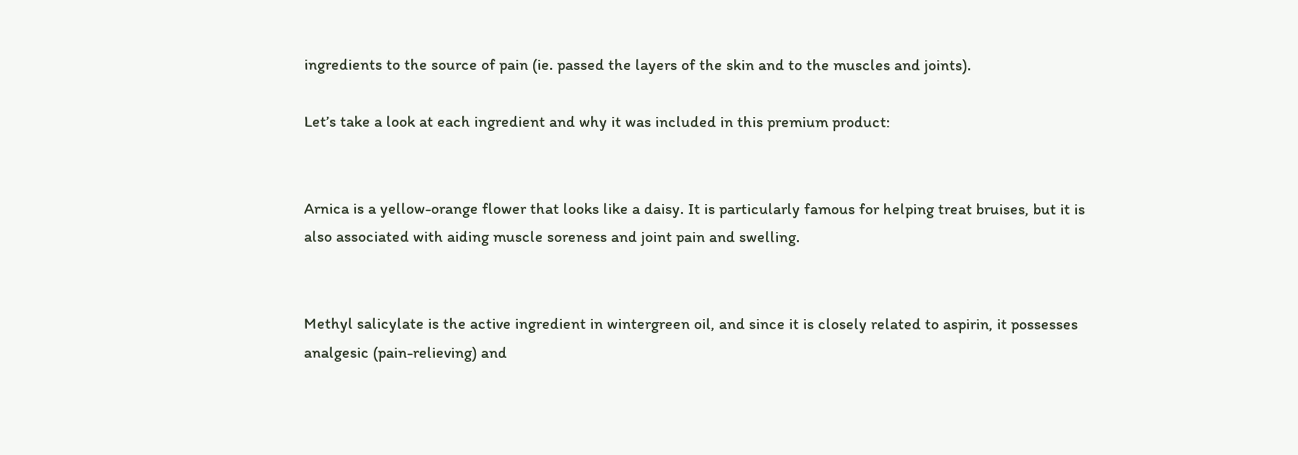ingredients to the source of pain (ie. passed the layers of the skin and to the muscles and joints).

Let’s take a look at each ingredient and why it was included in this premium product:


Arnica is a yellow-orange flower that looks like a daisy. It is particularly famous for helping treat bruises, but it is also associated with aiding muscle soreness and joint pain and swelling.


Methyl salicylate is the active ingredient in wintergreen oil, and since it is closely related to aspirin, it possesses analgesic (pain-relieving) and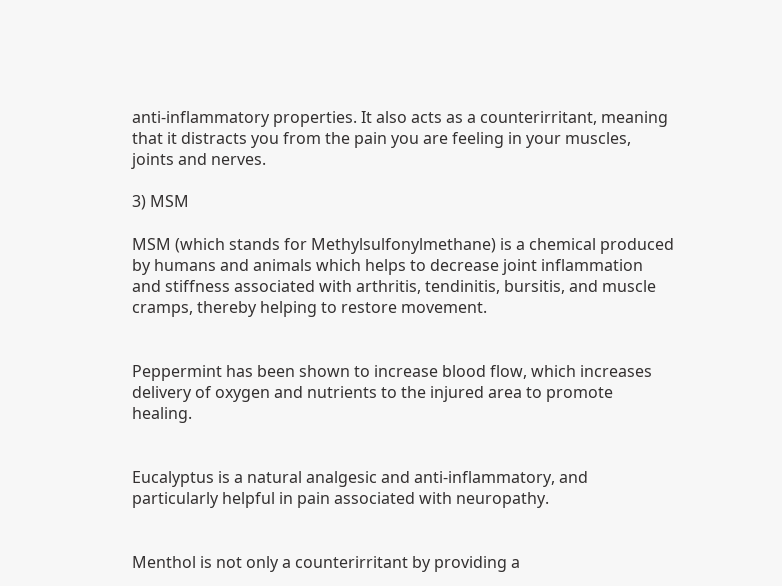anti-inflammatory properties. It also acts as a counterirritant, meaning that it distracts you from the pain you are feeling in your muscles, joints and nerves.

3) MSM

MSM (which stands for Methylsulfonylmethane) is a chemical produced by humans and animals which helps to decrease joint inflammation and stiffness associated with arthritis, tendinitis, bursitis, and muscle cramps, thereby helping to restore movement.


Peppermint has been shown to increase blood flow, which increases delivery of oxygen and nutrients to the injured area to promote healing.


Eucalyptus is a natural analgesic and anti-inflammatory, and particularly helpful in pain associated with neuropathy.


Menthol is not only a counterirritant by providing a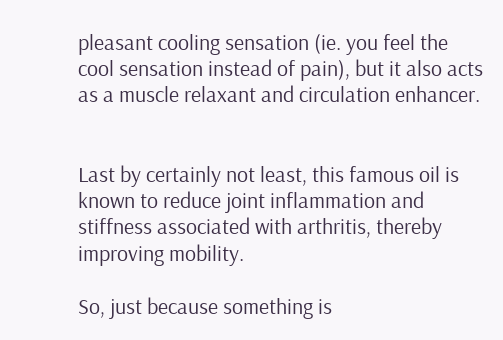pleasant cooling sensation (ie. you feel the cool sensation instead of pain), but it also acts as a muscle relaxant and circulation enhancer.


Last by certainly not least, this famous oil is known to reduce joint inflammation and stiffness associated with arthritis, thereby improving mobility.

So, just because something is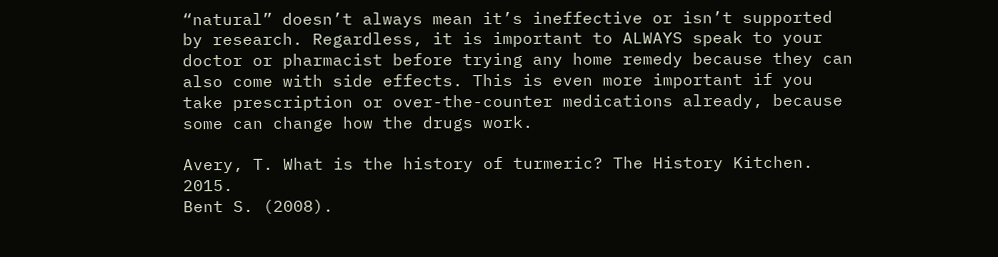“natural” doesn’t always mean it’s ineffective or isn’t supported by research. Regardless, it is important to ALWAYS speak to your doctor or pharmacist before trying any home remedy because they can also come with side effects. This is even more important if you take prescription or over-the-counter medications already, because some can change how the drugs work.

Avery, T. What is the history of turmeric? The History Kitchen. 2015.
Bent S. (2008).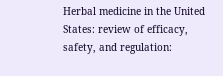Herbal medicine in the United States: review of efficacy, safety, and regulation: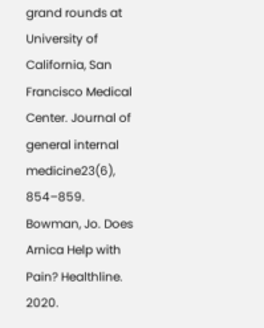grand rounds at University of California, San Francisco Medical Center. Journal of general internal medicine23(6), 854–859.
Bowman, Jo. Does Arnica Help with Pain? Healthline. 2020.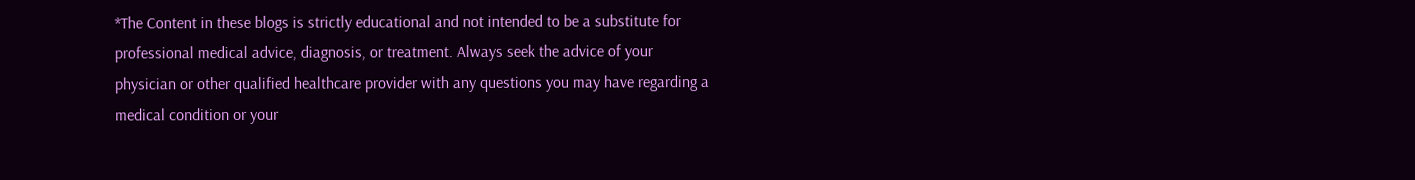*The Content in these blogs is strictly educational and not intended to be a substitute for professional medical advice, diagnosis, or treatment. Always seek the advice of your physician or other qualified healthcare provider with any questions you may have regarding a medical condition or your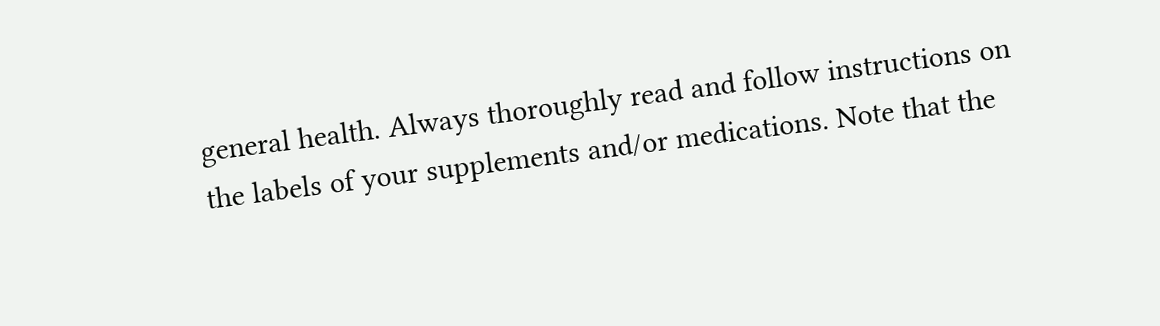general health. Always thoroughly read and follow instructions on the labels of your supplements and/or medications. Note that the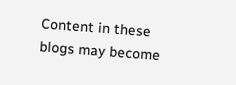Content in these blogs may become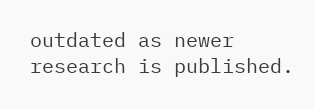outdated as newer research is published.